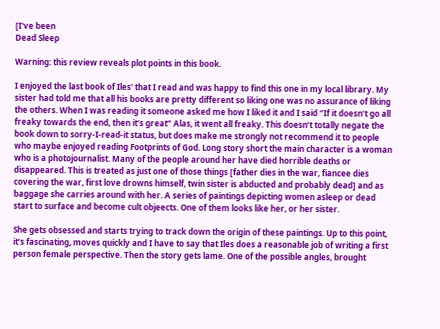[I've been
Dead Sleep

Warning: this review reveals plot points in this book.

I enjoyed the last book of Iles' that I read and was happy to find this one in my local library. My sister had told me that all his books are pretty different so liking one was no assurance of liking the others. When I was reading it someone asked me how I liked it and I said “If it doesn’t go all freaky towards the end, then it’s great” Alas, it went all freaky. This doesn’t totally negate the book down to sorry-I-read-it status, but does make me strongly not recommend it to people who maybe enjoyed reading Footprints of God. Long story short the main character is a woman who is a photojournalist. Many of the people around her have died horrible deaths or disappeared. This is treated as just one of those things [father dies in the war, fiancee dies covering the war, first love drowns himself, twin sister is abducted and probably dead] and as baggage she carries around with her. A series of paintings depicting women asleep or dead start to surface and become cult objeects. One of them looks like her, or her sister.

She gets obsessed and starts trying to track down the origin of these paintings. Up to this point, it’s fascinating, moves quickly and I have to say that Iles does a reasonable job of writing a first person female perspective. Then the story gets lame. One of the possible angles, brought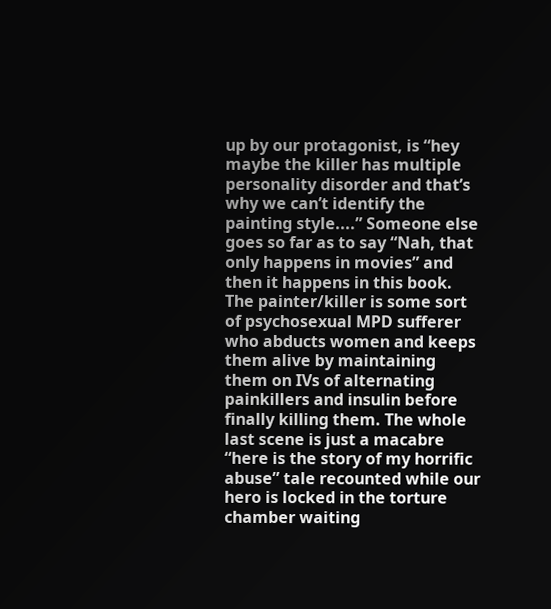up by our protagonist, is “hey maybe the killer has multiple personality disorder and that’s why we can’t identify the painting style....” Someone else goes so far as to say “Nah, that only happens in movies” and then it happens in this book. The painter/killer is some sort of psychosexual MPD sufferer who abducts women and keeps them alive by maintaining them on IVs of alternating painkillers and insulin before finally killing them. The whole last scene is just a macabre “here is the story of my horrific abuse” tale recounted while our hero is locked in the torture chamber waiting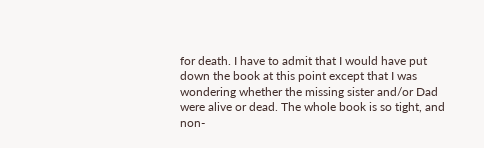for death. I have to admit that I would have put down the book at this point except that I was wondering whether the missing sister and/or Dad were alive or dead. The whole book is so tight, and non-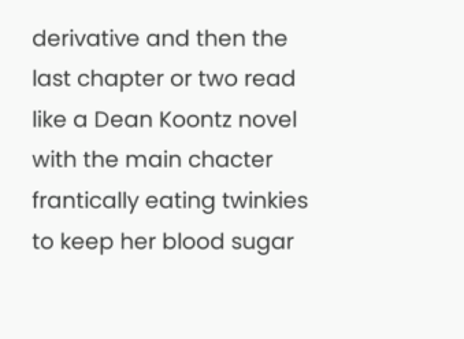derivative and then the last chapter or two read like a Dean Koontz novel with the main chacter frantically eating twinkies to keep her blood sugar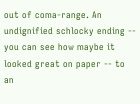out of coma-range. An undignified schlocky ending -- you can see how maybe it looked great on paper -- to an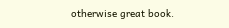otherwise great book.